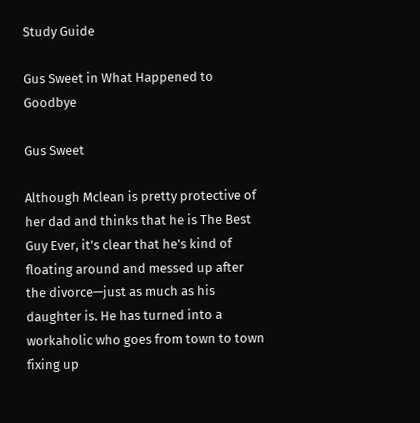Study Guide

Gus Sweet in What Happened to Goodbye

Gus Sweet

Although Mclean is pretty protective of her dad and thinks that he is The Best Guy Ever, it's clear that he's kind of floating around and messed up after the divorce—just as much as his daughter is. He has turned into a workaholic who goes from town to town fixing up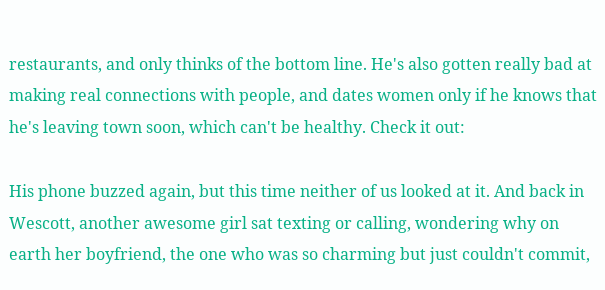restaurants, and only thinks of the bottom line. He's also gotten really bad at making real connections with people, and dates women only if he knows that he's leaving town soon, which can't be healthy. Check it out:

His phone buzzed again, but this time neither of us looked at it. And back in Wescott, another awesome girl sat texting or calling, wondering why on earth her boyfriend, the one who was so charming but just couldn't commit,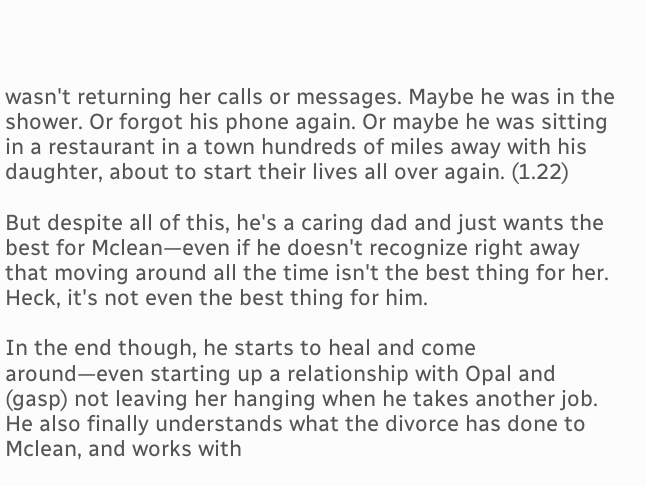wasn't returning her calls or messages. Maybe he was in the shower. Or forgot his phone again. Or maybe he was sitting in a restaurant in a town hundreds of miles away with his daughter, about to start their lives all over again. (1.22)

But despite all of this, he's a caring dad and just wants the best for Mclean—even if he doesn't recognize right away that moving around all the time isn't the best thing for her. Heck, it's not even the best thing for him.

In the end though, he starts to heal and come around—even starting up a relationship with Opal and (gasp) not leaving her hanging when he takes another job. He also finally understands what the divorce has done to Mclean, and works with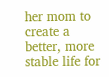her mom to create a better, more stable life for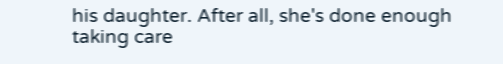his daughter. After all, she's done enough taking care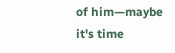of him—maybe it's time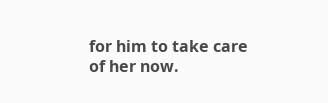for him to take care of her now.